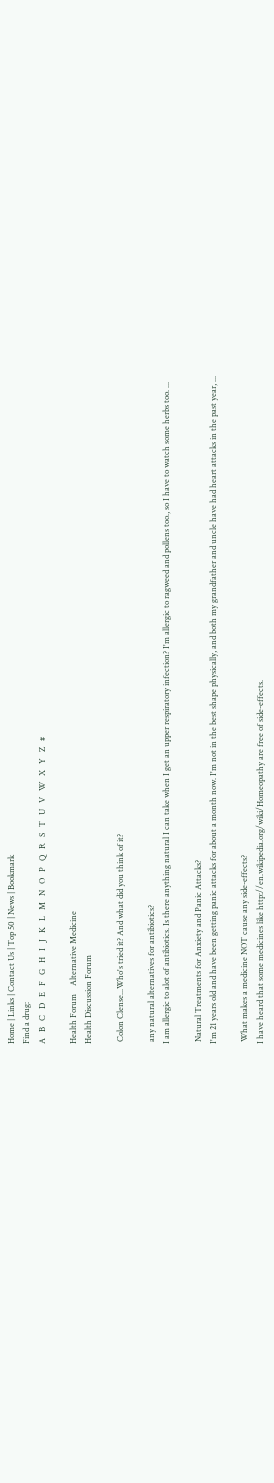Home | Links | Contact Us | Top 50 | News | Bookmark
Find a drug:
A   B   C   D   E   F   G   H   I   J   K   L   M   N   O   P   Q   R   S   T   U   V   W   X   Y   Z   #

Health Forum    Alternative Medicine
Health Discussion Forum

 Colon Clense...Who's tried it? And what did you think of it?

 any natural alternatives for antibiotics?
I am allergic to alot of antibiotics. Is there anything natural I can take when I get an upper respiratory infection? I'm allergic to ragweed and pollens too., so I have to watch some herbs too. ...

 Natural Treatments for Anxiety and Panic Attacks?
I'm 21 years old and have been getting panic attacks for about a month now. I'm not in the best shape physically, and both my grandfather and uncle have had heart attacks in the past year, ...

 What makes a medicine NOT cause any side-effects?
I have heard that some medicines like http://en.wikipedia.org/wiki/Homeopathy are free of side-effects.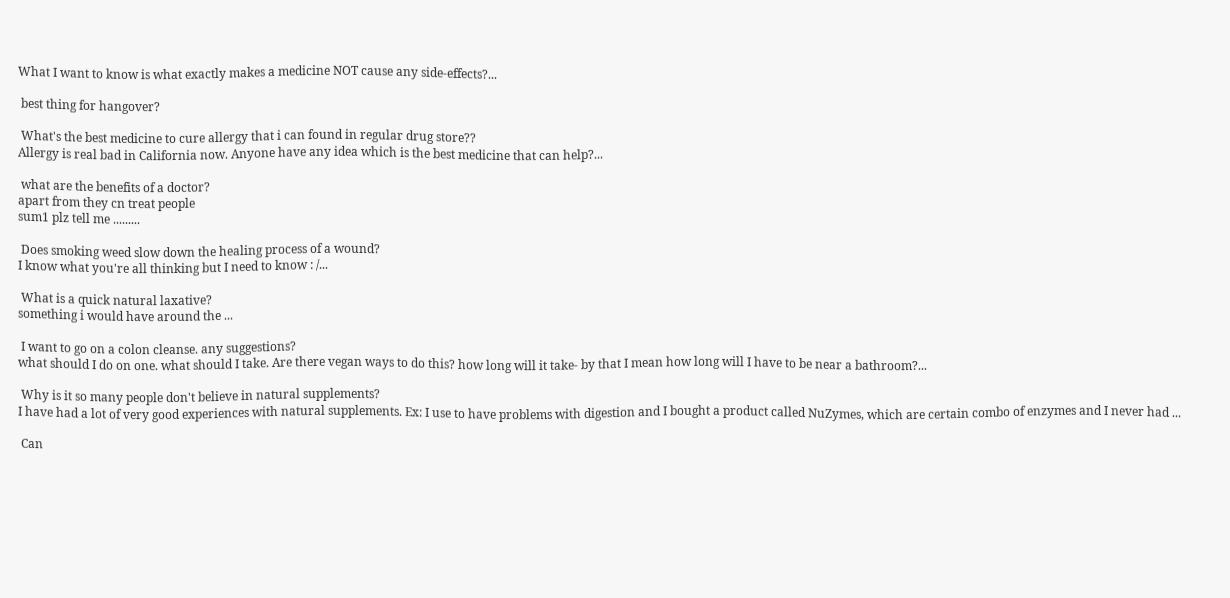What I want to know is what exactly makes a medicine NOT cause any side-effects?...

 best thing for hangover?

 What's the best medicine to cure allergy that i can found in regular drug store??
Allergy is real bad in California now. Anyone have any idea which is the best medicine that can help?...

 what are the benefits of a doctor?
apart from they cn treat people
sum1 plz tell me .........

 Does smoking weed slow down the healing process of a wound?
I know what you're all thinking but I need to know : /...

 What is a quick natural laxative?
something i would have around the ...

 I want to go on a colon cleanse. any suggestions?
what should I do on one. what should I take. Are there vegan ways to do this? how long will it take- by that I mean how long will I have to be near a bathroom?...

 Why is it so many people don't believe in natural supplements?
I have had a lot of very good experiences with natural supplements. Ex: I use to have problems with digestion and I bought a product called NuZymes, which are certain combo of enzymes and I never had ...

 Can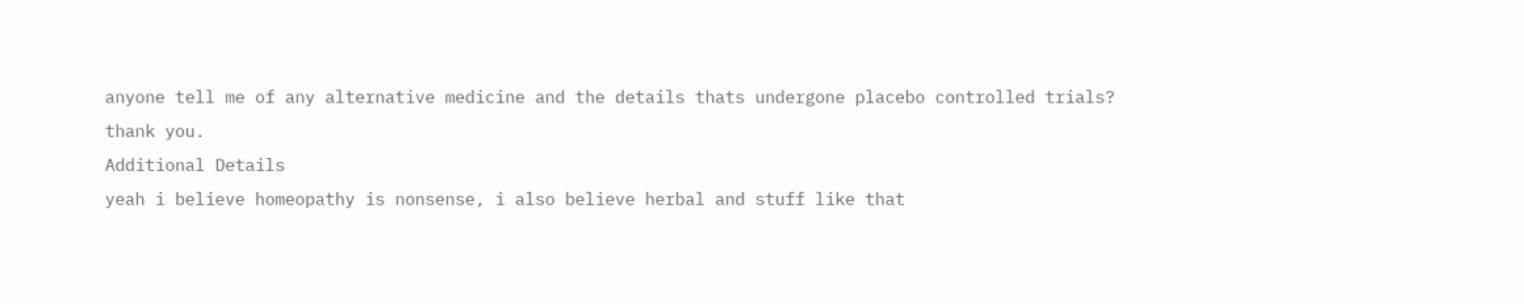anyone tell me of any alternative medicine and the details thats undergone placebo controlled trials?
thank you.
Additional Details
yeah i believe homeopathy is nonsense, i also believe herbal and stuff like that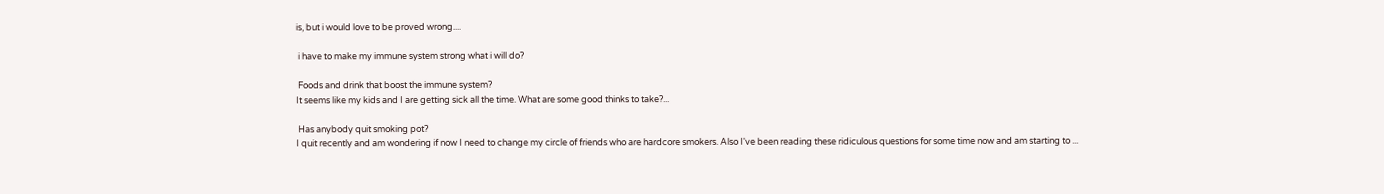is, but i would love to be proved wrong....

 i have to make my immune system strong what i will do?

 Foods and drink that boost the immune system?
It seems like my kids and I are getting sick all the time. What are some good thinks to take?...

 Has anybody quit smoking pot?
I quit recently and am wondering if now I need to change my circle of friends who are hardcore smokers. Also I've been reading these ridiculous questions for some time now and am starting to ...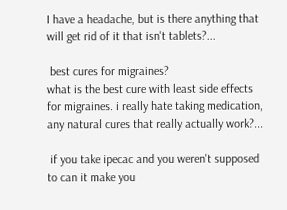I have a headache, but is there anything that will get rid of it that isn't tablets?...

 best cures for migraines?
what is the best cure with least side effects for migraines. i really hate taking medication, any natural cures that really actually work?...

 if you take ipecac and you weren't supposed to can it make you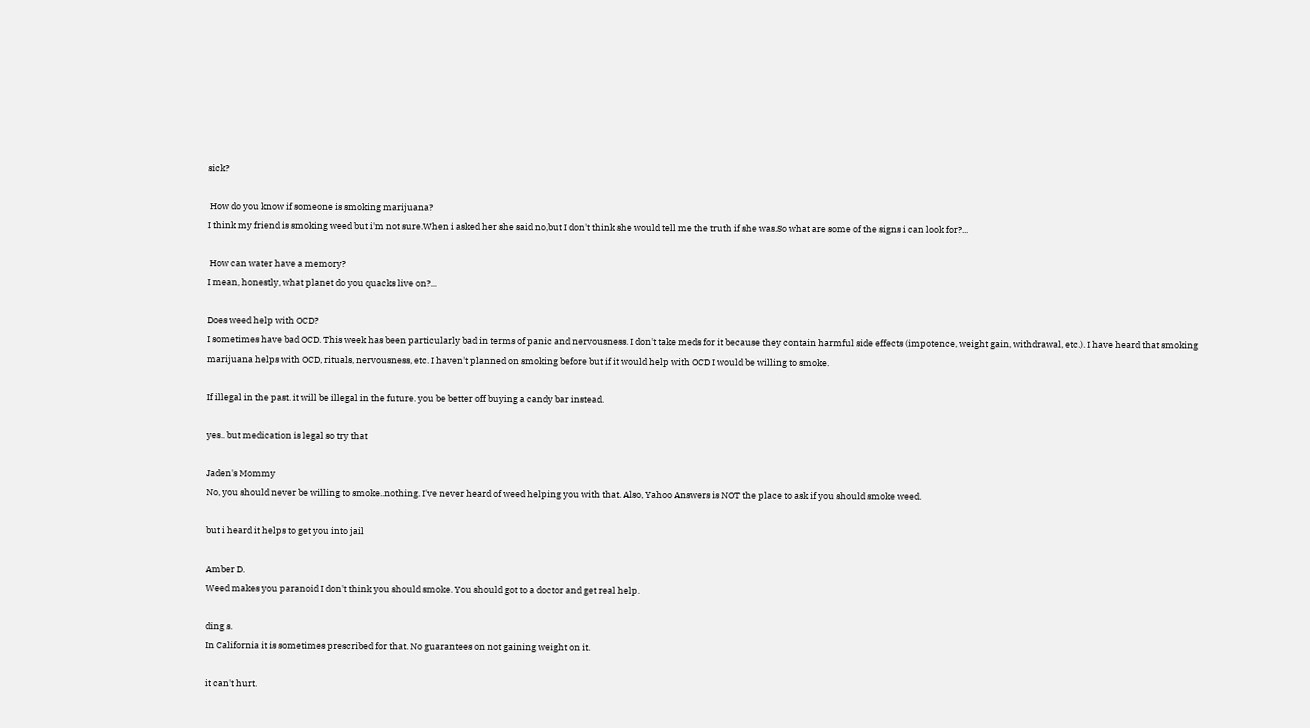sick?

 How do you know if someone is smoking marijuana?
I think my friend is smoking weed but i'm not sure.When i asked her she said no,but I don't think she would tell me the truth if she was.So what are some of the signs i can look for?...

 How can water have a memory?
I mean, honestly, what planet do you quacks live on?...

Does weed help with OCD?
I sometimes have bad OCD. This week has been particularly bad in terms of panic and nervousness. I don't take meds for it because they contain harmful side effects (impotence, weight gain, withdrawal, etc.). I have heard that smoking marijuana helps with OCD, rituals, nervousness, etc. I haven't planned on smoking before but if it would help with OCD I would be willing to smoke.

If illegal in the past. it will be illegal in the future. you be better off buying a candy bar instead.

yes.. but medication is legal so try that

Jaden's Mommy
No, you should never be willing to smoke..nothing. I've never heard of weed helping you with that. Also, Yahoo Answers is NOT the place to ask if you should smoke weed.

but i heard it helps to get you into jail

Amber D.
Weed makes you paranoid I don't think you should smoke. You should got to a doctor and get real help.

ding s.
In California it is sometimes prescribed for that. No guarantees on not gaining weight on it.

it can't hurt.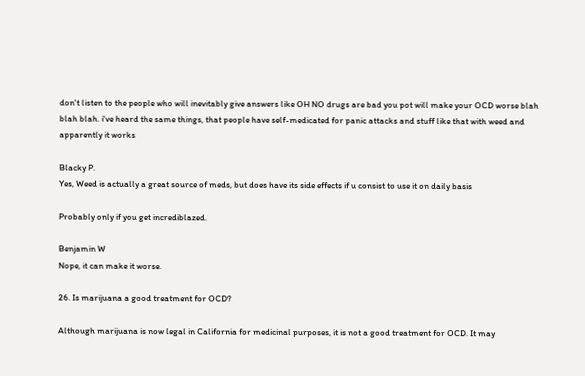don't listen to the people who will inevitably give answers like OH NO drugs are bad you pot will make your OCD worse blah blah blah. i've heard the same things, that people have self-medicated for panic attacks and stuff like that with weed and apparently it works

Blacky P.
Yes, Weed is actually a great source of meds, but does have its side effects if u consist to use it on daily basis

Probably only if you get incrediblazed.

Benjamin W
Nope, it can make it worse.

26. Is marijuana a good treatment for OCD?

Although marijuana is now legal in California for medicinal purposes, it is not a good treatment for OCD. It may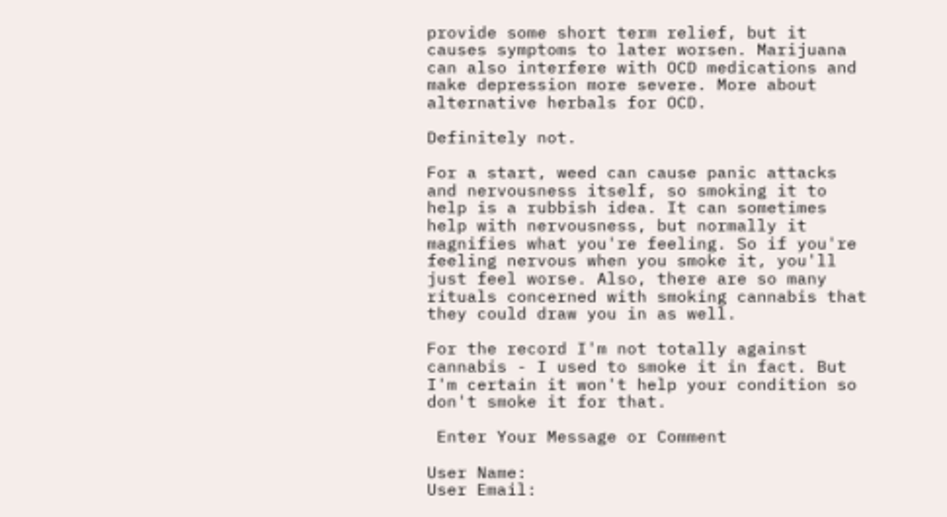provide some short term relief, but it causes symptoms to later worsen. Marijuana can also interfere with OCD medications and make depression more severe. More about alternative herbals for OCD.

Definitely not.

For a start, weed can cause panic attacks and nervousness itself, so smoking it to help is a rubbish idea. It can sometimes help with nervousness, but normally it magnifies what you're feeling. So if you're feeling nervous when you smoke it, you'll just feel worse. Also, there are so many rituals concerned with smoking cannabis that they could draw you in as well.

For the record I'm not totally against cannabis - I used to smoke it in fact. But I'm certain it won't help your condition so don't smoke it for that.

 Enter Your Message or Comment

User Name:
User Email: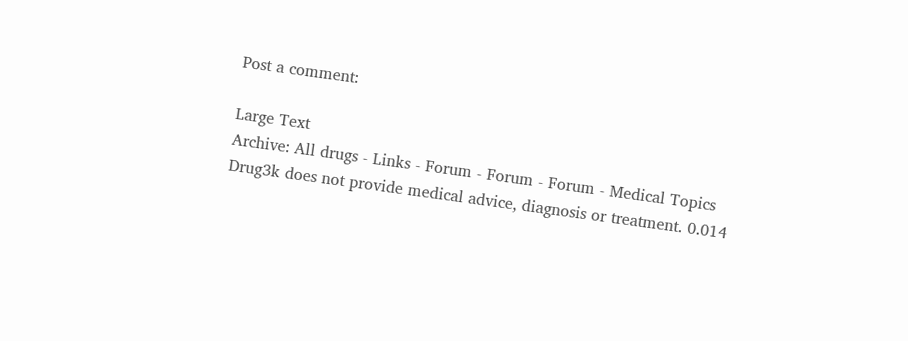Post a comment:

Large Text
Archive: All drugs - Links - Forum - Forum - Forum - Medical Topics
Drug3k does not provide medical advice, diagnosis or treatment. 0.014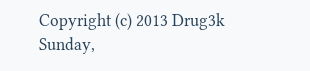Copyright (c) 2013 Drug3k Sunday,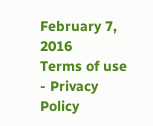February 7, 2016
Terms of use - Privacy Policy